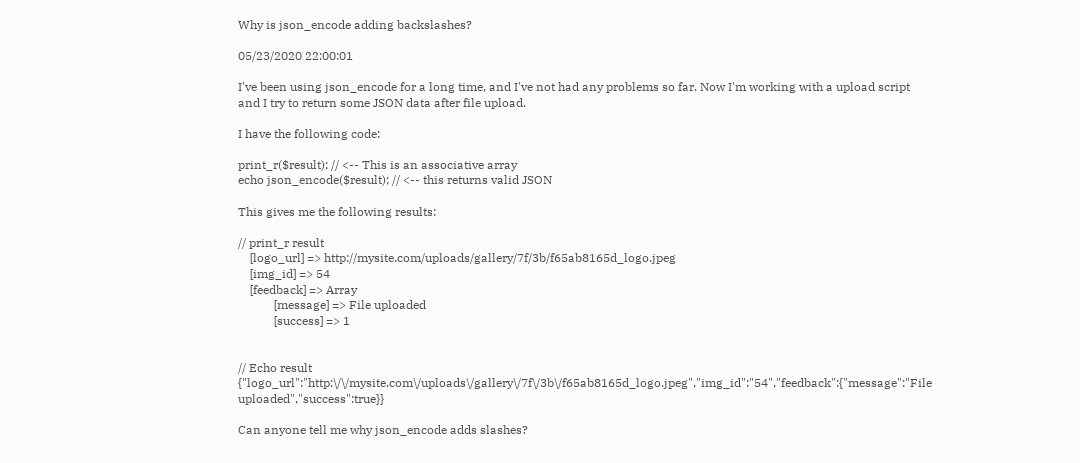Why is json_encode adding backslashes?

05/23/2020 22:00:01

I've been using json_encode for a long time, and I've not had any problems so far. Now I'm working with a upload script and I try to return some JSON data after file upload.

I have the following code:

print_r($result); // <-- This is an associative array
echo json_encode($result); // <-- this returns valid JSON

This gives me the following results:

// print_r result
    [logo_url] => http://mysite.com/uploads/gallery/7f/3b/f65ab8165d_logo.jpeg
    [img_id] => 54
    [feedback] => Array
            [message] => File uploaded
            [success] => 1


// Echo result
{"logo_url":"http:\/\/mysite.com\/uploads\/gallery\/7f\/3b\/f65ab8165d_logo.jpeg","img_id":"54","feedback":{"message":"File uploaded","success":true}}

Can anyone tell me why json_encode adds slashes?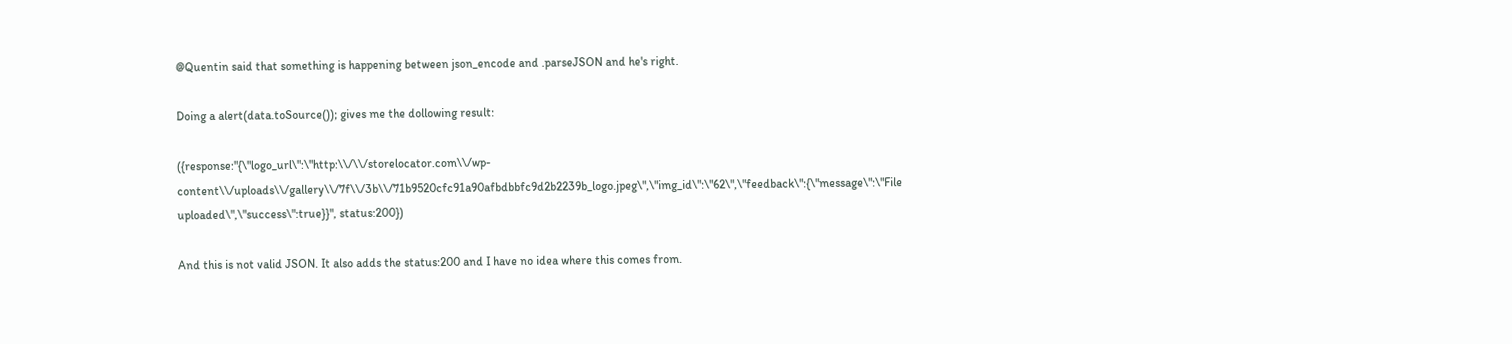@Quentin said that something is happening between json_encode and .parseJSON and he's right.

Doing a alert(data.toSource()); gives me the dollowing result:

({response:"{\"logo_url\":\"http:\\/\\/storelocator.com\\/wp-content\\/uploads\\/gallery\\/7f\\/3b\\/71b9520cfc91a90afbdbbfc9d2b2239b_logo.jpeg\",\"img_id\":\"62\",\"feedback\":{\"message\":\"File uploaded\",\"success\":true}}", status:200})

And this is not valid JSON. It also adds the status:200 and I have no idea where this comes from.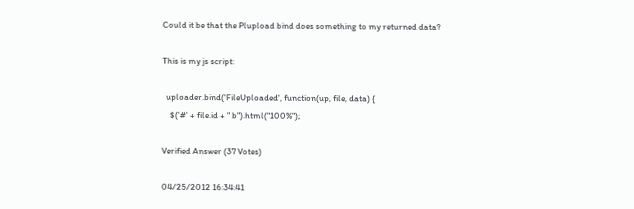Could it be that the Plupload bind does something to my returned data?

This is my js script:

  uploader.bind('FileUploaded', function(up, file, data) {
    $('#' + file.id + " b").html("100%");

Verified Answer (37 Votes)

04/25/2012 16:34:41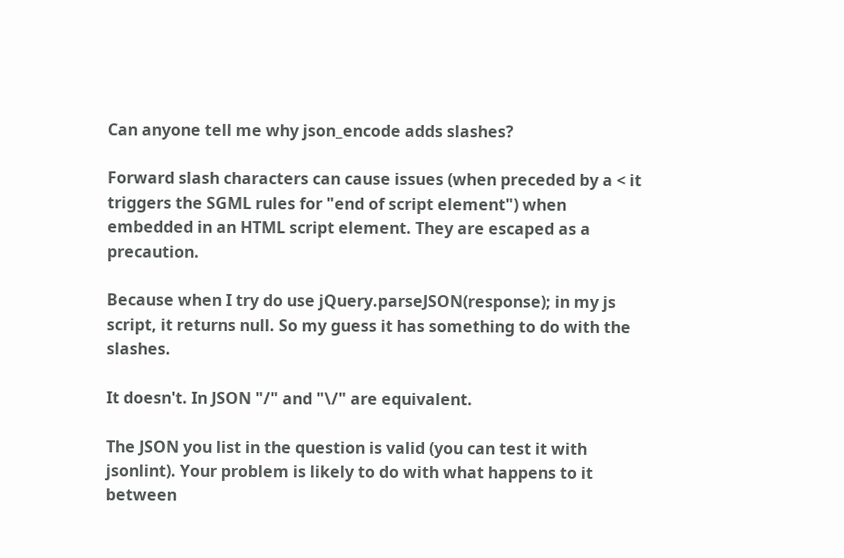Can anyone tell me why json_encode adds slashes?

Forward slash characters can cause issues (when preceded by a < it triggers the SGML rules for "end of script element") when embedded in an HTML script element. They are escaped as a precaution.

Because when I try do use jQuery.parseJSON(response); in my js script, it returns null. So my guess it has something to do with the slashes.

It doesn't. In JSON "/" and "\/" are equivalent.

The JSON you list in the question is valid (you can test it with jsonlint). Your problem is likely to do with what happens to it between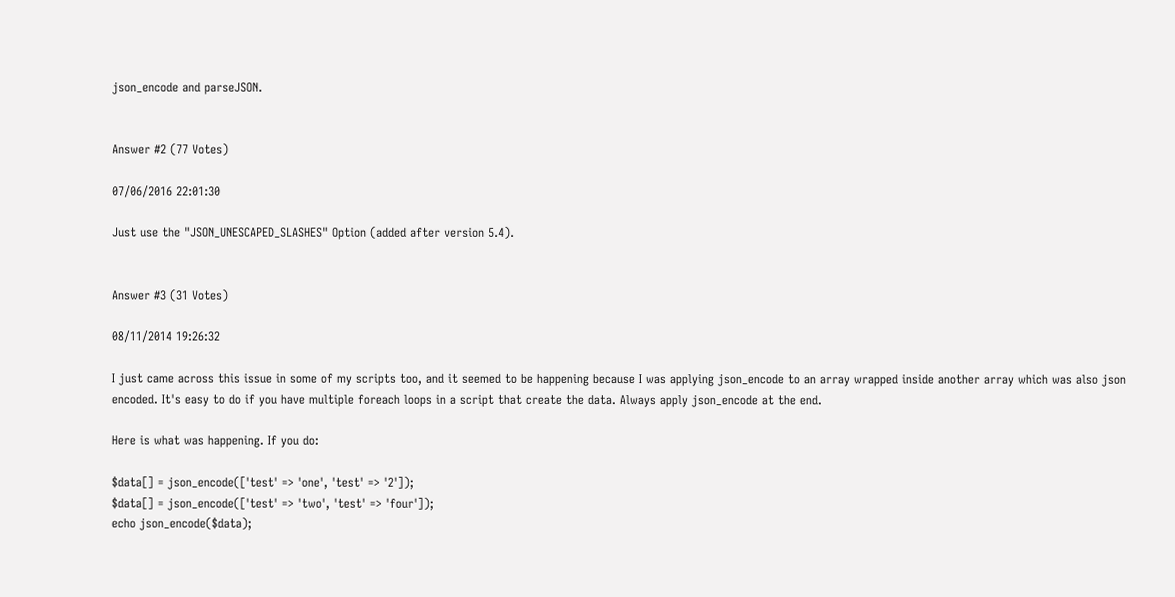json_encode and parseJSON.


Answer #2 (77 Votes)

07/06/2016 22:01:30

Just use the "JSON_UNESCAPED_SLASHES" Option (added after version 5.4).


Answer #3 (31 Votes)

08/11/2014 19:26:32

I just came across this issue in some of my scripts too, and it seemed to be happening because I was applying json_encode to an array wrapped inside another array which was also json encoded. It's easy to do if you have multiple foreach loops in a script that create the data. Always apply json_encode at the end.

Here is what was happening. If you do:

$data[] = json_encode(['test' => 'one', 'test' => '2']);
$data[] = json_encode(['test' => 'two', 'test' => 'four']);
echo json_encode($data);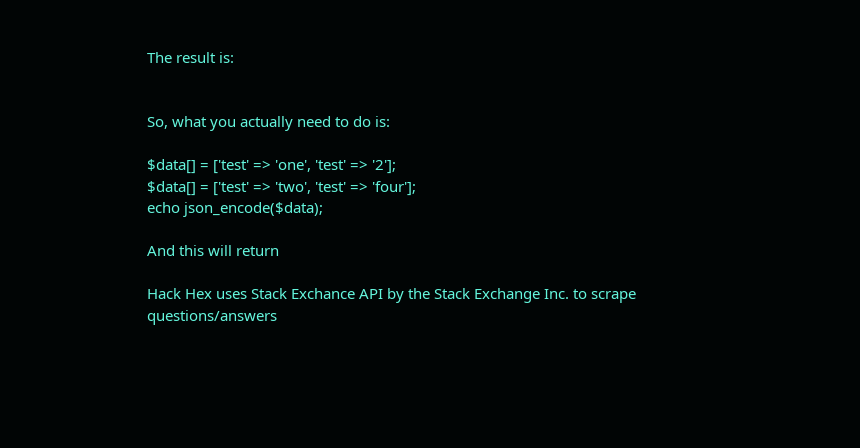The result is:


So, what you actually need to do is:

$data[] = ['test' => 'one', 'test' => '2'];
$data[] = ['test' => 'two', 'test' => 'four'];
echo json_encode($data);

And this will return

Hack Hex uses Stack Exchance API by the Stack Exchange Inc. to scrape questions/answers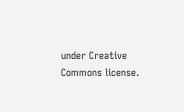under Creative Commons license.